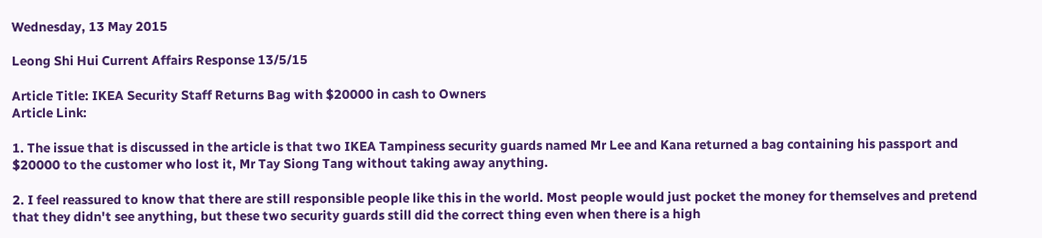Wednesday, 13 May 2015

Leong Shi Hui Current Affairs Response 13/5/15

Article Title: IKEA Security Staff Returns Bag with $20000 in cash to Owners
Article Link:

1. The issue that is discussed in the article is that two IKEA Tampiness security guards named Mr Lee and Kana returned a bag containing his passport and $20000 to the customer who lost it, Mr Tay Siong Tang without taking away anything.

2. I feel reassured to know that there are still responsible people like this in the world. Most people would just pocket the money for themselves and pretend that they didn't see anything, but these two security guards still did the correct thing even when there is a high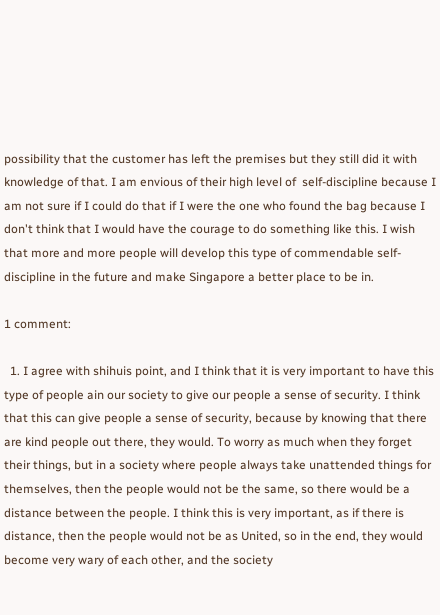possibility that the customer has left the premises but they still did it with knowledge of that. I am envious of their high level of  self-discipline because I am not sure if I could do that if I were the one who found the bag because I don't think that I would have the courage to do something like this. I wish that more and more people will develop this type of commendable self-discipline in the future and make Singapore a better place to be in.

1 comment:

  1. I agree with shihuis point, and I think that it is very important to have this type of people ain our society to give our people a sense of security. I think that this can give people a sense of security, because by knowing that there are kind people out there, they would. To worry as much when they forget their things, but in a society where people always take unattended things for themselves, then the people would not be the same, so there would be a distance between the people. I think this is very important, as if there is distance, then the people would not be as United, so in the end, they would become very wary of each other, and the society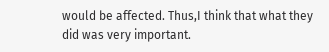would be affected. Thus,I think that what they did was very important.